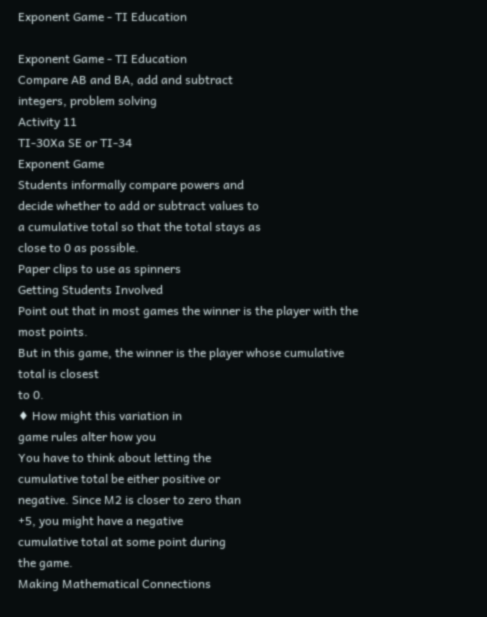Exponent Game - TI Education

Exponent Game - TI Education
Compare AB and BA, add and subtract
integers, problem solving
Activity 11
TI-30Xa SE or TI-34
Exponent Game
Students informally compare powers and
decide whether to add or subtract values to
a cumulative total so that the total stays as
close to 0 as possible.
Paper clips to use as spinners
Getting Students Involved
Point out that in most games the winner is the player with the most points.
But in this game, the winner is the player whose cumulative total is closest
to 0.
♦ How might this variation in
game rules alter how you
You have to think about letting the
cumulative total be either positive or
negative. Since M2 is closer to zero than
+5, you might have a negative
cumulative total at some point during
the game.
Making Mathematical Connections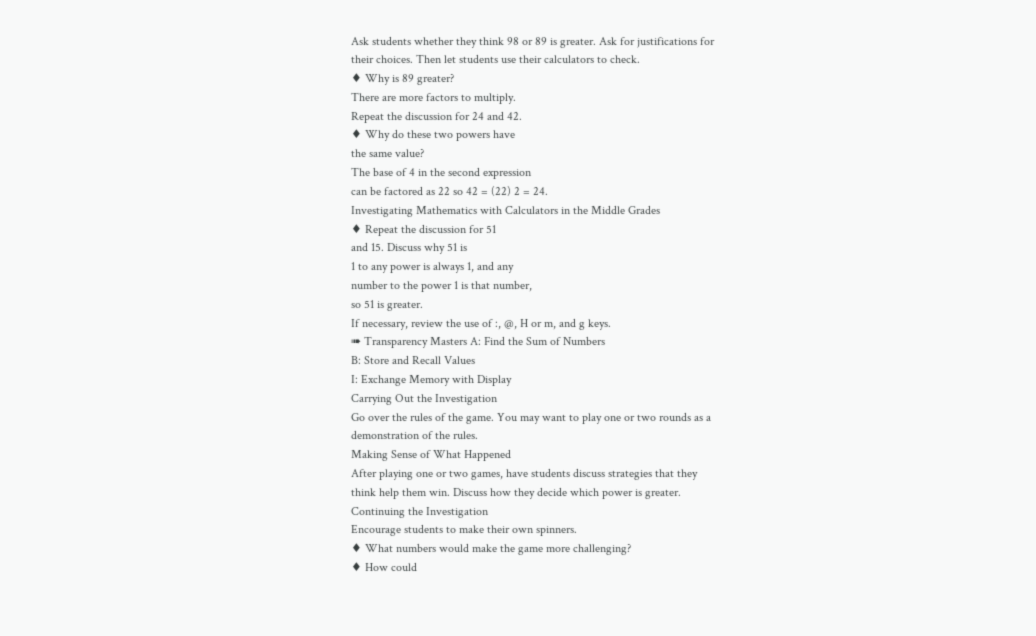Ask students whether they think 98 or 89 is greater. Ask for justifications for
their choices. Then let students use their calculators to check.
♦ Why is 89 greater?
There are more factors to multiply.
Repeat the discussion for 24 and 42.
♦ Why do these two powers have
the same value?
The base of 4 in the second expression
can be factored as 22 so 42 = (22) 2 = 24.
Investigating Mathematics with Calculators in the Middle Grades
♦ Repeat the discussion for 51
and 15. Discuss why 51 is
1 to any power is always 1, and any
number to the power 1 is that number,
so 51 is greater.
If necessary, review the use of :, @, H or m, and g keys.
➠ Transparency Masters A: Find the Sum of Numbers
B: Store and Recall Values
I: Exchange Memory with Display
Carrying Out the Investigation
Go over the rules of the game. You may want to play one or two rounds as a
demonstration of the rules.
Making Sense of What Happened
After playing one or two games, have students discuss strategies that they
think help them win. Discuss how they decide which power is greater.
Continuing the Investigation
Encourage students to make their own spinners.
♦ What numbers would make the game more challenging?
♦ How could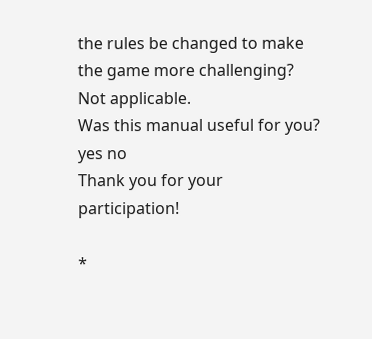the rules be changed to make the game more challenging?
Not applicable.
Was this manual useful for you? yes no
Thank you for your participation!

*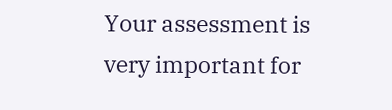Your assessment is very important for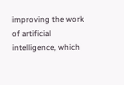improving the work of artificial intelligence, which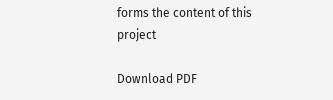forms the content of this project

Download PDF